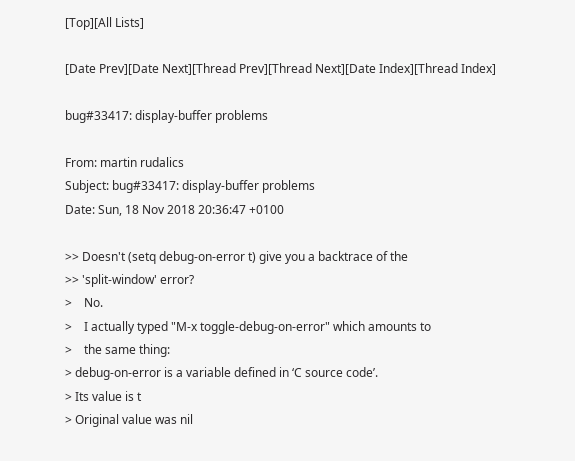[Top][All Lists]

[Date Prev][Date Next][Thread Prev][Thread Next][Date Index][Thread Index]

bug#33417: display-buffer problems

From: martin rudalics
Subject: bug#33417: display-buffer problems
Date: Sun, 18 Nov 2018 20:36:47 +0100

>> Doesn't (setq debug-on-error t) give you a backtrace of the
>> 'split-window' error?
>    No.
>    I actually typed "M-x toggle-debug-on-error" which amounts to
>    the same thing:
> debug-on-error is a variable defined in ‘C source code’.
> Its value is t
> Original value was nil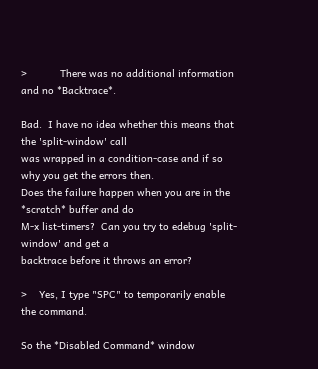>           There was no additional information and no *Backtrace*.

Bad.  I have no idea whether this means that the 'split-window' call
was wrapped in a condition-case and if so why you get the errors then.
Does the failure happen when you are in the *scratch* buffer and do
M-x list-timers?  Can you try to edebug 'split-window' and get a
backtrace before it throws an error?

>    Yes, I type "SPC" to temporarily enable the command.

So the *Disabled Command* window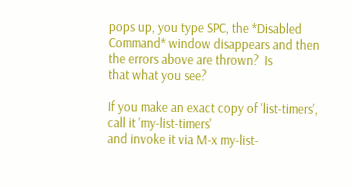pops up, you type SPC, the *Disabled
Command* window disappears and then the errors above are thrown?  Is
that what you see?

If you make an exact copy of 'list-timers', call it 'my-list-timers'
and invoke it via M-x my-list-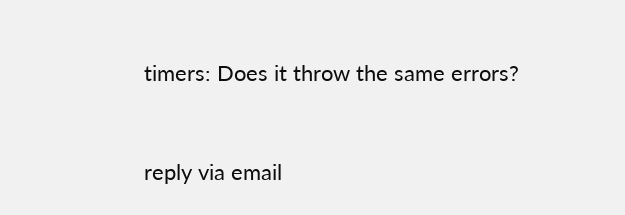timers: Does it throw the same errors?


reply via email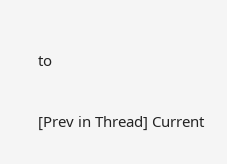to

[Prev in Thread] Current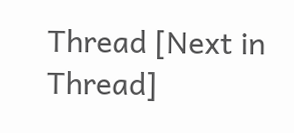Thread [Next in Thread]